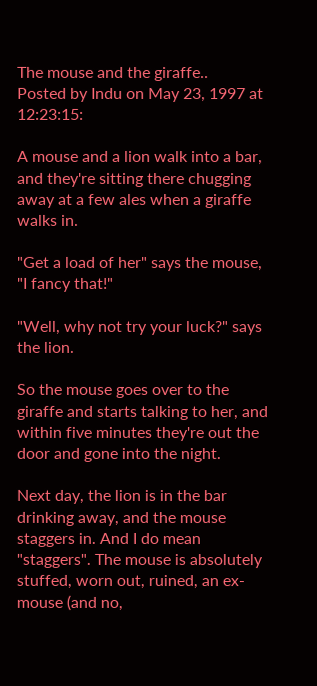The mouse and the giraffe..
Posted by Indu on May 23, 1997 at 12:23:15:

A mouse and a lion walk into a bar, and they're sitting there chugging away at a few ales when a giraffe walks in.

"Get a load of her" says the mouse, "I fancy that!"

"Well, why not try your luck?" says the lion.

So the mouse goes over to the giraffe and starts talking to her, and within five minutes they're out the door and gone into the night.

Next day, the lion is in the bar drinking away, and the mouse staggers in. And I do mean "staggers". The mouse is absolutely stuffed, worn out, ruined, an ex-mouse (and no,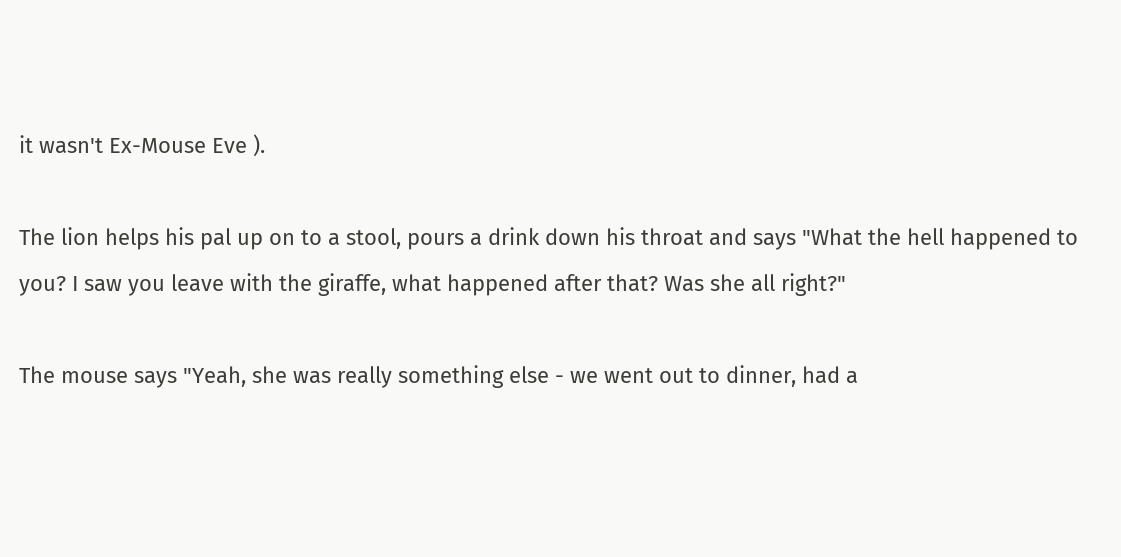it wasn't Ex-Mouse Eve ).

The lion helps his pal up on to a stool, pours a drink down his throat and says "What the hell happened to you? I saw you leave with the giraffe, what happened after that? Was she all right?"

The mouse says "Yeah, she was really something else - we went out to dinner, had a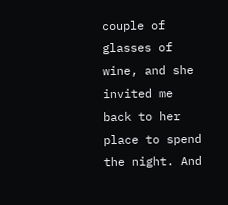couple of glasses of wine, and she invited me back to her place to spend the night. And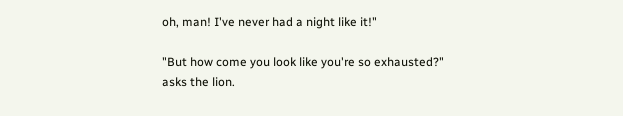oh, man! I've never had a night like it!"

"But how come you look like you're so exhausted?" asks the lion.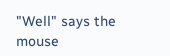"Well" says the mouse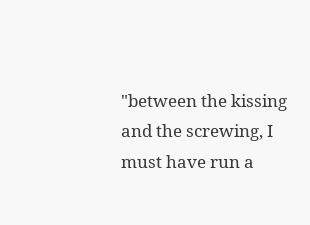"between the kissing and the screwing, I must have run a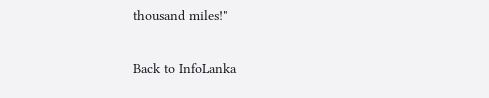thousand miles!"

Back to InfoLanka